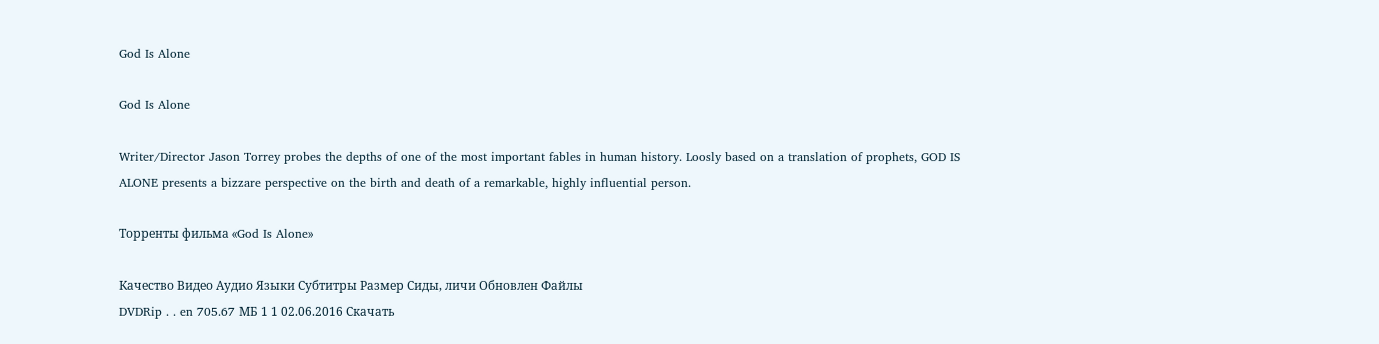God Is Alone

God Is Alone

Writer/Director Jason Torrey probes the depths of one of the most important fables in human history. Loosly based on a translation of prophets, GOD IS ALONE presents a bizzare perspective on the birth and death of a remarkable, highly influential person.

Торренты фильма «God Is Alone»

Качество Видео Аудио Языки Субтитры Размер Сиды, личи Обновлен Файлы
DVDRip . . en 705.67 МБ 1 1 02.06.2016 Скачать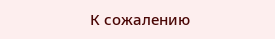К сожалению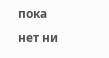пока нет ни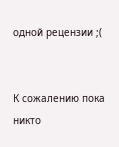одной рецензии ;(


К сожалению пока никто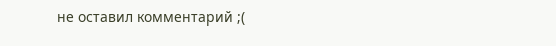не оставил комментарий ;(